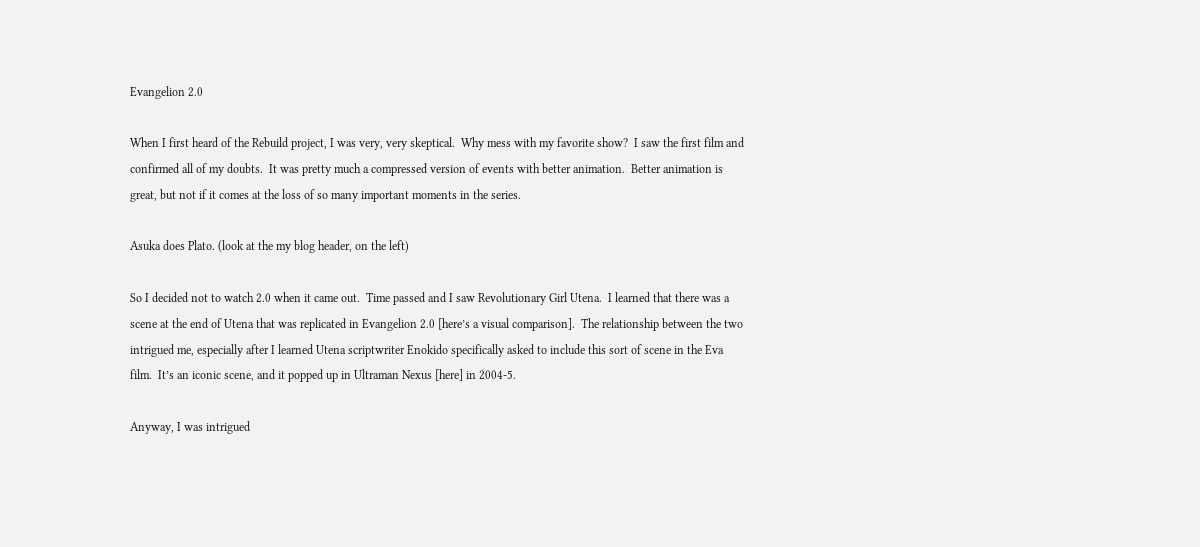Evangelion 2.0

When I first heard of the Rebuild project, I was very, very skeptical.  Why mess with my favorite show?  I saw the first film and confirmed all of my doubts.  It was pretty much a compressed version of events with better animation.  Better animation is great, but not if it comes at the loss of so many important moments in the series.

Asuka does Plato. (look at the my blog header, on the left)

So I decided not to watch 2.0 when it came out.  Time passed and I saw Revolutionary Girl Utena.  I learned that there was a scene at the end of Utena that was replicated in Evangelion 2.0 [here’s a visual comparison].  The relationship between the two intrigued me, especially after I learned Utena scriptwriter Enokido specifically asked to include this sort of scene in the Eva film.  It’s an iconic scene, and it popped up in Ultraman Nexus [here] in 2004-5.

Anyway, I was intrigued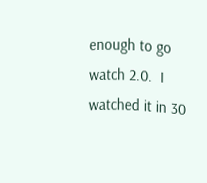enough to go watch 2.0.  I watched it in 30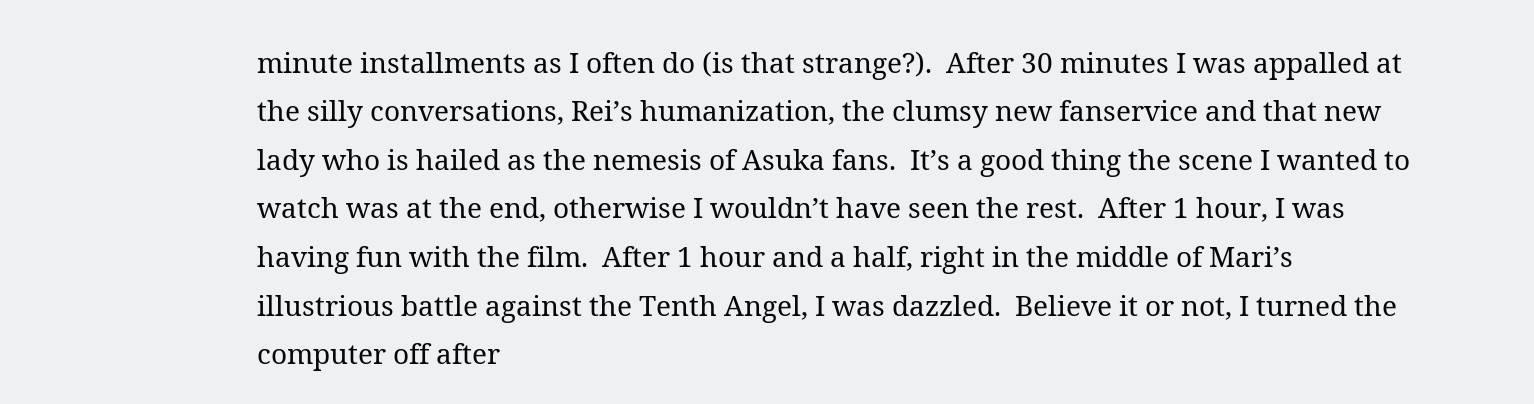minute installments as I often do (is that strange?).  After 30 minutes I was appalled at the silly conversations, Rei’s humanization, the clumsy new fanservice and that new lady who is hailed as the nemesis of Asuka fans.  It’s a good thing the scene I wanted to watch was at the end, otherwise I wouldn’t have seen the rest.  After 1 hour, I was having fun with the film.  After 1 hour and a half, right in the middle of Mari’s illustrious battle against the Tenth Angel, I was dazzled.  Believe it or not, I turned the computer off after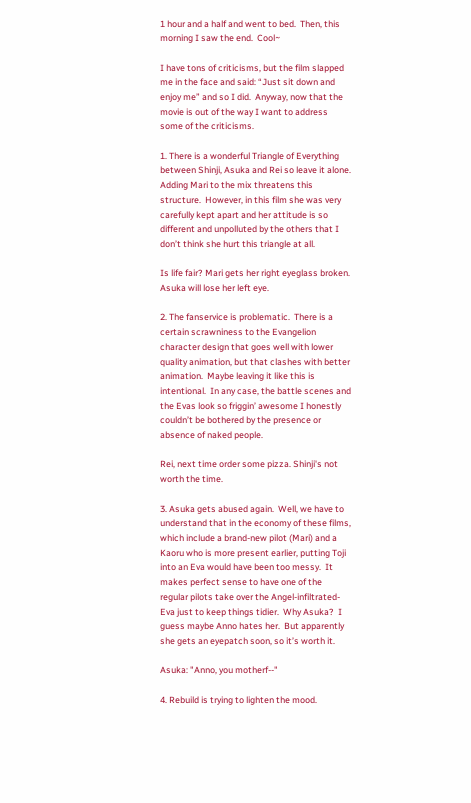1 hour and a half and went to bed.  Then, this morning I saw the end.  Cool~

I have tons of criticisms, but the film slapped me in the face and said: “Just sit down and enjoy me” and so I did.  Anyway, now that the movie is out of the way I want to address some of the criticisms.

1. There is a wonderful Triangle of Everything between Shinji, Asuka and Rei so leave it alone.  Adding Mari to the mix threatens this structure.  However, in this film she was very carefully kept apart and her attitude is so different and unpolluted by the others that I don’t think she hurt this triangle at all.

Is life fair? Mari gets her right eyeglass broken. Asuka will lose her left eye.

2. The fanservice is problematic.  There is a certain scrawniness to the Evangelion character design that goes well with lower quality animation, but that clashes with better animation.  Maybe leaving it like this is intentional.  In any case, the battle scenes and the Evas look so friggin’ awesome I honestly couldn’t be bothered by the presence or absence of naked people.

Rei, next time order some pizza. Shinji's not worth the time.

3. Asuka gets abused again.  Well, we have to understand that in the economy of these films, which include a brand-new pilot (Mari) and a Kaoru who is more present earlier, putting Toji into an Eva would have been too messy.  It makes perfect sense to have one of the regular pilots take over the Angel-infiltrated-Eva just to keep things tidier.  Why Asuka?  I guess maybe Anno hates her.  But apparently she gets an eyepatch soon, so it’s worth it.

Asuka: "Anno, you motherf--"

4. Rebuild is trying to lighten the mood.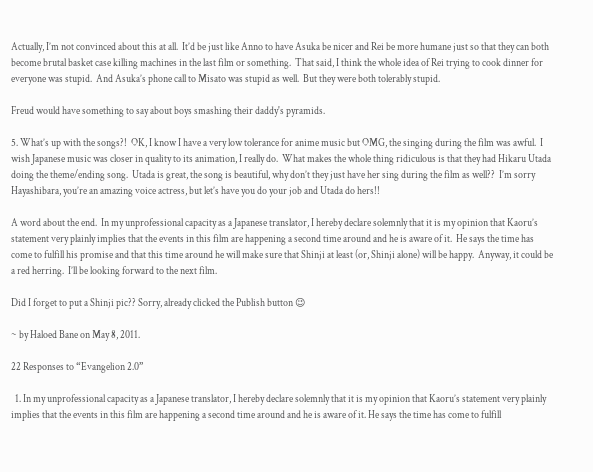Actually, I’m not convinced about this at all.  It’d be just like Anno to have Asuka be nicer and Rei be more humane just so that they can both become brutal basket case killing machines in the last film or something.  That said, I think the whole idea of Rei trying to cook dinner for everyone was stupid.  And Asuka’s phone call to Misato was stupid as well.  But they were both tolerably stupid.

Freud would have something to say about boys smashing their daddy's pyramids.

5. What’s up with the songs?!  OK, I know I have a very low tolerance for anime music but OMG, the singing during the film was awful.  I wish Japanese music was closer in quality to its animation, I really do.  What makes the whole thing ridiculous is that they had Hikaru Utada doing the theme/ending song.  Utada is great, the song is beautiful, why don’t they just have her sing during the film as well??  I’m sorry Hayashibara, you’re an amazing voice actress, but let’s have you do your job and Utada do hers!!

A word about the end.  In my unprofessional capacity as a Japanese translator, I hereby declare solemnly that it is my opinion that Kaoru’s statement very plainly implies that the events in this film are happening a second time around and he is aware of it.  He says the time has come to fulfill his promise and that this time around he will make sure that Shinji at least (or, Shinji alone) will be happy.  Anyway, it could be a red herring.  I’ll be looking forward to the next film.

Did I forget to put a Shinji pic?? Sorry, already clicked the Publish button 😉

~ by Haloed Bane on May 8, 2011.

22 Responses to “Evangelion 2.0”

  1. In my unprofessional capacity as a Japanese translator, I hereby declare solemnly that it is my opinion that Kaoru’s statement very plainly implies that the events in this film are happening a second time around and he is aware of it. He says the time has come to fulfill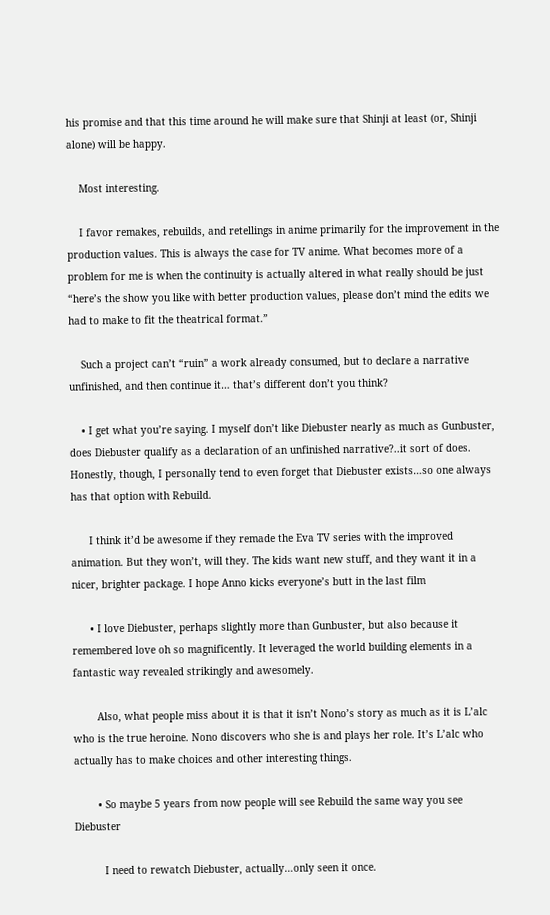his promise and that this time around he will make sure that Shinji at least (or, Shinji alone) will be happy.

    Most interesting.

    I favor remakes, rebuilds, and retellings in anime primarily for the improvement in the production values. This is always the case for TV anime. What becomes more of a problem for me is when the continuity is actually altered in what really should be just “here’s the show you like with better production values, please don’t mind the edits we had to make to fit the theatrical format.”

    Such a project can’t “ruin” a work already consumed, but to declare a narrative unfinished, and then continue it… that’s different don’t you think?

    • I get what you’re saying. I myself don’t like Diebuster nearly as much as Gunbuster, does Diebuster qualify as a declaration of an unfinished narrative?..it sort of does. Honestly, though, I personally tend to even forget that Diebuster exists…so one always has that option with Rebuild.

      I think it’d be awesome if they remade the Eva TV series with the improved animation. But they won’t, will they. The kids want new stuff, and they want it in a nicer, brighter package. I hope Anno kicks everyone’s butt in the last film

      • I love Diebuster, perhaps slightly more than Gunbuster, but also because it remembered love oh so magnificently. It leveraged the world building elements in a fantastic way revealed strikingly and awesomely.

        Also, what people miss about it is that it isn’t Nono’s story as much as it is L’alc who is the true heroine. Nono discovers who she is and plays her role. It’s L’alc who actually has to make choices and other interesting things.

        • So maybe 5 years from now people will see Rebuild the same way you see Diebuster

          I need to rewatch Diebuster, actually…only seen it once.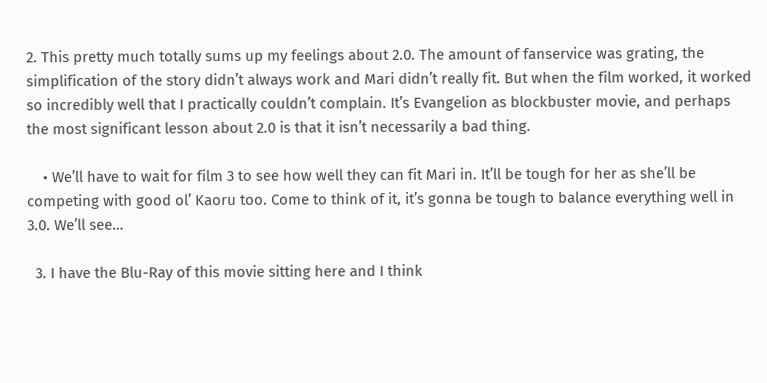2. This pretty much totally sums up my feelings about 2.0. The amount of fanservice was grating, the simplification of the story didn’t always work and Mari didn’t really fit. But when the film worked, it worked so incredibly well that I practically couldn’t complain. It’s Evangelion as blockbuster movie, and perhaps the most significant lesson about 2.0 is that it isn’t necessarily a bad thing.

    • We’ll have to wait for film 3 to see how well they can fit Mari in. It’ll be tough for her as she’ll be competing with good ol’ Kaoru too. Come to think of it, it’s gonna be tough to balance everything well in 3.0. We’ll see…

  3. I have the Blu-Ray of this movie sitting here and I think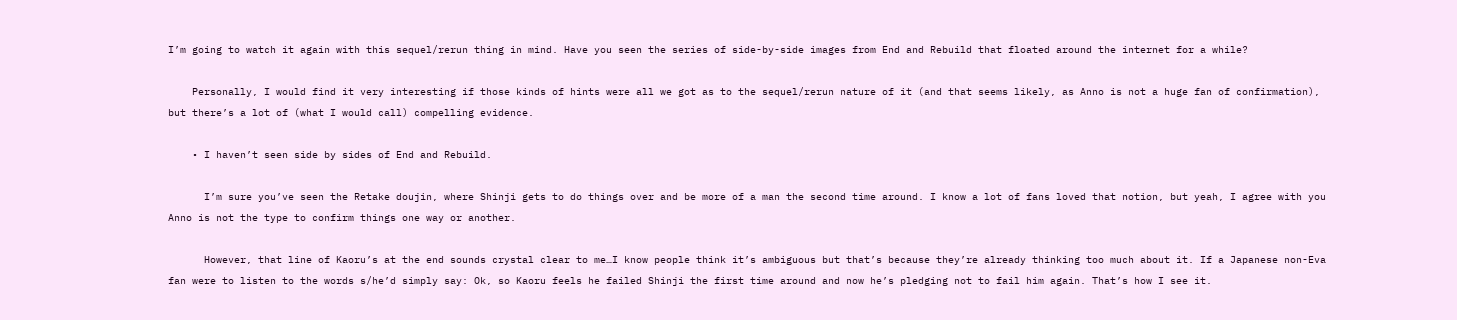I’m going to watch it again with this sequel/rerun thing in mind. Have you seen the series of side-by-side images from End and Rebuild that floated around the internet for a while?

    Personally, I would find it very interesting if those kinds of hints were all we got as to the sequel/rerun nature of it (and that seems likely, as Anno is not a huge fan of confirmation), but there’s a lot of (what I would call) compelling evidence.

    • I haven’t seen side by sides of End and Rebuild.

      I’m sure you’ve seen the Retake doujin, where Shinji gets to do things over and be more of a man the second time around. I know a lot of fans loved that notion, but yeah, I agree with you Anno is not the type to confirm things one way or another.

      However, that line of Kaoru’s at the end sounds crystal clear to me…I know people think it’s ambiguous but that’s because they’re already thinking too much about it. If a Japanese non-Eva fan were to listen to the words s/he’d simply say: Ok, so Kaoru feels he failed Shinji the first time around and now he’s pledging not to fail him again. That’s how I see it.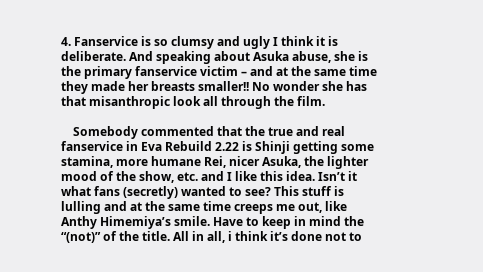4. Fanservice is so clumsy and ugly I think it is deliberate. And speaking about Asuka abuse, she is the primary fanservice victim – and at the same time they made her breasts smaller!! No wonder she has that misanthropic look all through the film.

    Somebody commented that the true and real fanservice in Eva Rebuild 2.22 is Shinji getting some stamina, more humane Rei, nicer Asuka, the lighter mood of the show, etc. and I like this idea. Isn’t it what fans (secretly) wanted to see? This stuff is lulling and at the same time creeps me out, like Anthy Himemiya’s smile. Have to keep in mind the “(not)” of the title. All in all, i think it’s done not to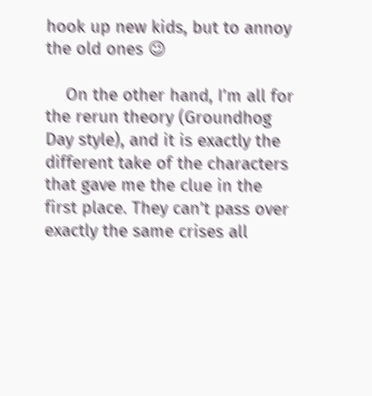hook up new kids, but to annoy the old ones 😉

    On the other hand, I’m all for the rerun theory (Groundhog Day style), and it is exactly the different take of the characters that gave me the clue in the first place. They can’t pass over exactly the same crises all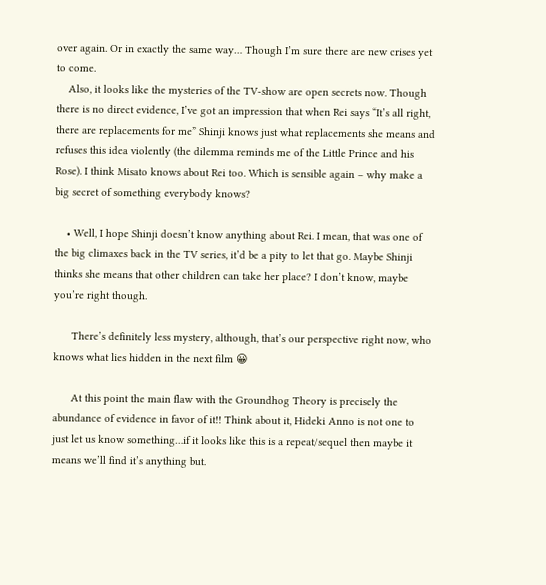over again. Or in exactly the same way… Though I’m sure there are new crises yet to come.
    Also, it looks like the mysteries of the TV-show are open secrets now. Though there is no direct evidence, I’ve got an impression that when Rei says “It’s all right, there are replacements for me” Shinji knows just what replacements she means and refuses this idea violently (the dilemma reminds me of the Little Prince and his Rose). I think Misato knows about Rei too. Which is sensible again – why make a big secret of something everybody knows?

    • Well, I hope Shinji doesn’t know anything about Rei. I mean, that was one of the big climaxes back in the TV series, it’d be a pity to let that go. Maybe Shinji thinks she means that other children can take her place? I don’t know, maybe you’re right though.

      There’s definitely less mystery, although, that’s our perspective right now, who knows what lies hidden in the next film 😀

      At this point the main flaw with the Groundhog Theory is precisely the abundance of evidence in favor of it!! Think about it, Hideki Anno is not one to just let us know something…if it looks like this is a repeat/sequel then maybe it means we’ll find it’s anything but.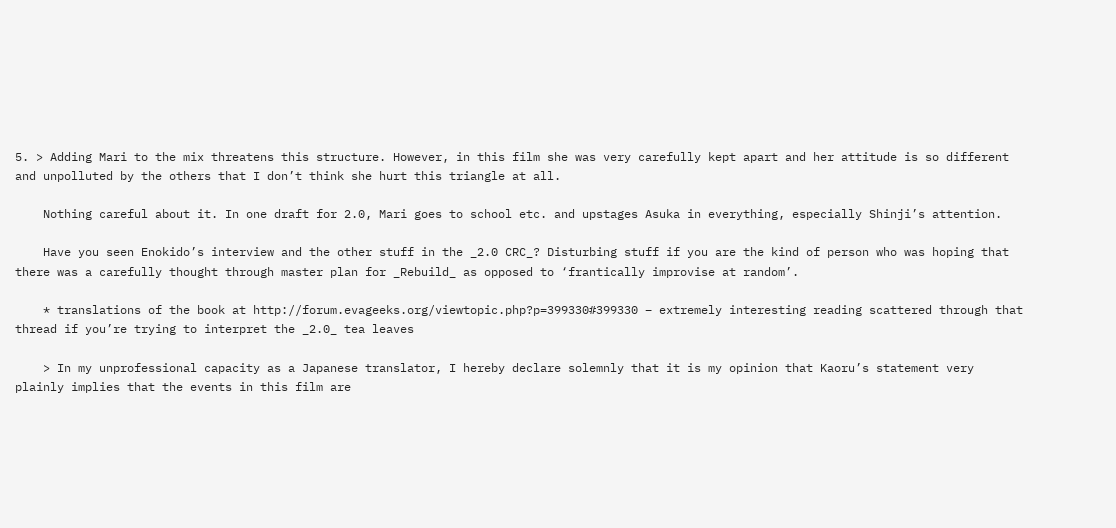5. > Adding Mari to the mix threatens this structure. However, in this film she was very carefully kept apart and her attitude is so different and unpolluted by the others that I don’t think she hurt this triangle at all.

    Nothing careful about it. In one draft for 2.0, Mari goes to school etc. and upstages Asuka in everything, especially Shinji’s attention.

    Have you seen Enokido’s interview and the other stuff in the _2.0 CRC_? Disturbing stuff if you are the kind of person who was hoping that there was a carefully thought through master plan for _Rebuild_ as opposed to ‘frantically improvise at random’.

    * translations of the book at http://forum.evageeks.org/viewtopic.php?p=399330#399330 – extremely interesting reading scattered through that thread if you’re trying to interpret the _2.0_ tea leaves

    > In my unprofessional capacity as a Japanese translator, I hereby declare solemnly that it is my opinion that Kaoru’s statement very plainly implies that the events in this film are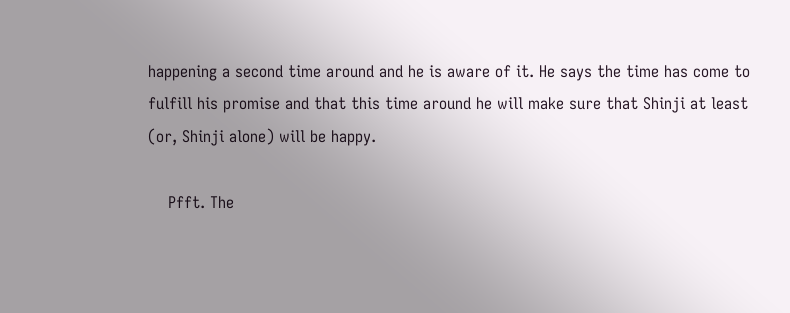happening a second time around and he is aware of it. He says the time has come to fulfill his promise and that this time around he will make sure that Shinji at least (or, Shinji alone) will be happy.

    Pfft. The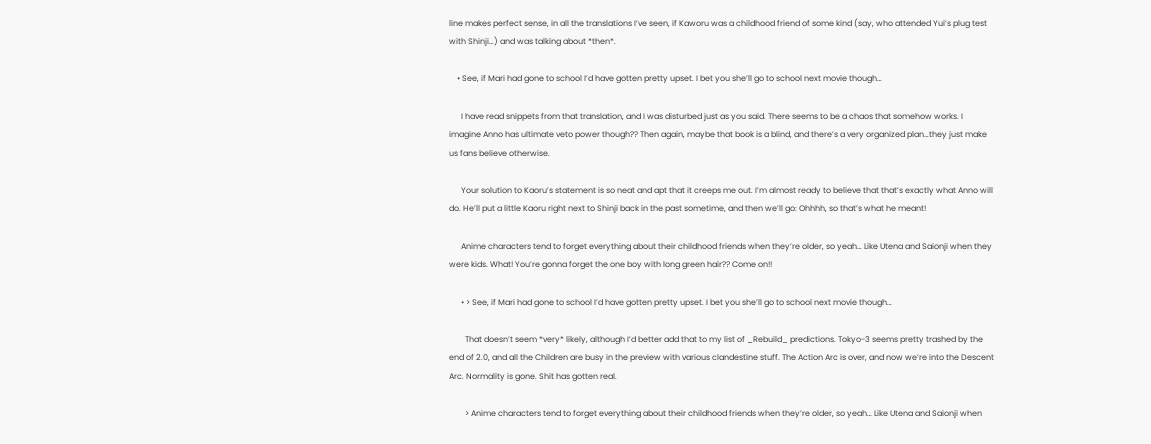line makes perfect sense, in all the translations I’ve seen, if Kaworu was a childhood friend of some kind (say, who attended Yui’s plug test with Shinji…) and was talking about *then*.

    • See, if Mari had gone to school I’d have gotten pretty upset. I bet you she’ll go to school next movie though…

      I have read snippets from that translation, and I was disturbed just as you said. There seems to be a chaos that somehow works. I imagine Anno has ultimate veto power though?? Then again, maybe that book is a blind, and there’s a very organized plan…they just make us fans believe otherwise.

      Your solution to Kaoru’s statement is so neat and apt that it creeps me out. I’m almost ready to believe that that’s exactly what Anno will do. He’ll put a little Kaoru right next to Shinji back in the past sometime, and then we’ll go: Ohhhh, so that’s what he meant!

      Anime characters tend to forget everything about their childhood friends when they’re older, so yeah… Like Utena and Saionji when they were kids. What! You’re gonna forget the one boy with long green hair?? Come on!!

      • > See, if Mari had gone to school I’d have gotten pretty upset. I bet you she’ll go to school next movie though…

        That doesn’t seem *very* likely, although I’d better add that to my list of _Rebuild_ predictions. Tokyo-3 seems pretty trashed by the end of 2.0, and all the Children are busy in the preview with various clandestine stuff. The Action Arc is over, and now we’re into the Descent Arc. Normality is gone. Shit has gotten real.

        > Anime characters tend to forget everything about their childhood friends when they’re older, so yeah… Like Utena and Saionji when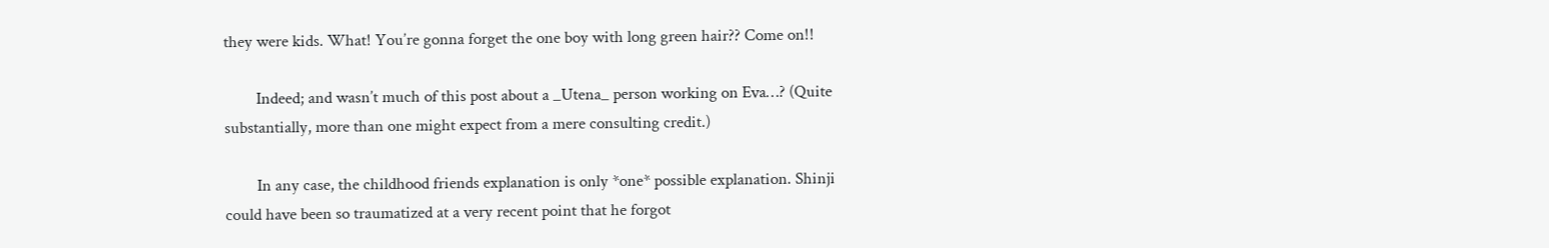they were kids. What! You’re gonna forget the one boy with long green hair?? Come on!!

        Indeed; and wasn’t much of this post about a _Utena_ person working on Eva…? (Quite substantially, more than one might expect from a mere consulting credit.)

        In any case, the childhood friends explanation is only *one* possible explanation. Shinji could have been so traumatized at a very recent point that he forgot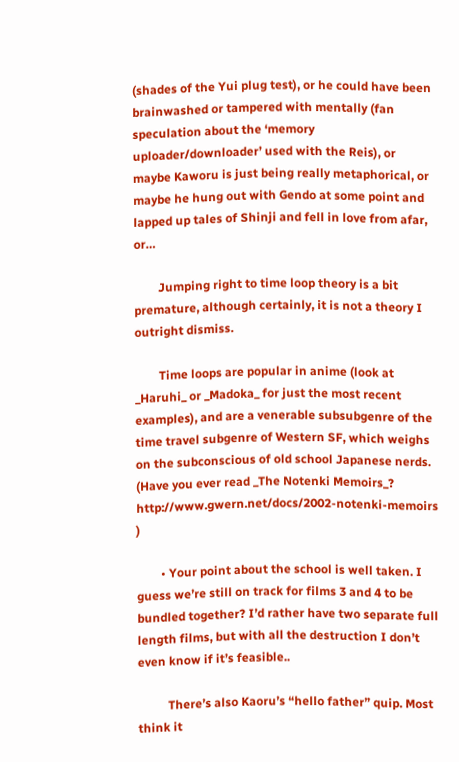(shades of the Yui plug test), or he could have been brainwashed or tampered with mentally (fan speculation about the ‘memory uploader/downloader’ used with the Reis), or maybe Kaworu is just being really metaphorical, or maybe he hung out with Gendo at some point and lapped up tales of Shinji and fell in love from afar, or…

        Jumping right to time loop theory is a bit premature, although certainly, it is not a theory I outright dismiss.

        Time loops are popular in anime (look at _Haruhi_ or _Madoka_ for just the most recent examples), and are a venerable subsubgenre of the time travel subgenre of Western SF, which weighs on the subconscious of old school Japanese nerds. (Have you ever read _The Notenki Memoirs_? http://www.gwern.net/docs/2002-notenki-memoirs )

        • Your point about the school is well taken. I guess we’re still on track for films 3 and 4 to be bundled together? I’d rather have two separate full length films, but with all the destruction I don’t even know if it’s feasible..

          There’s also Kaoru’s “hello father” quip. Most think it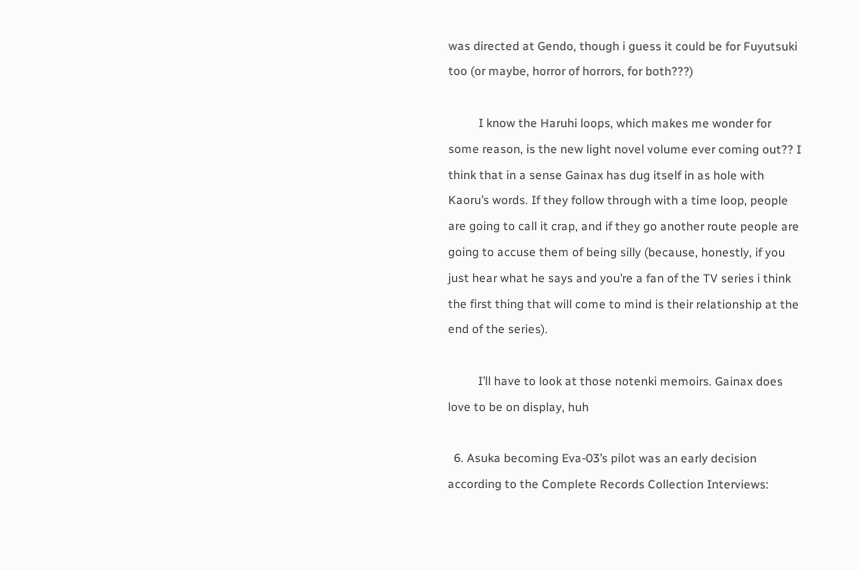was directed at Gendo, though i guess it could be for Fuyutsuki too (or maybe, horror of horrors, for both???)

          I know the Haruhi loops, which makes me wonder for some reason, is the new light novel volume ever coming out?? I think that in a sense Gainax has dug itself in as hole with Kaoru’s words. If they follow through with a time loop, people are going to call it crap, and if they go another route people are going to accuse them of being silly (because, honestly, if you just hear what he says and you’re a fan of the TV series i think the first thing that will come to mind is their relationship at the end of the series).

          I’ll have to look at those notenki memoirs. Gainax does love to be on display, huh

  6. Asuka becoming Eva-03’s pilot was an early decision according to the Complete Records Collection Interviews: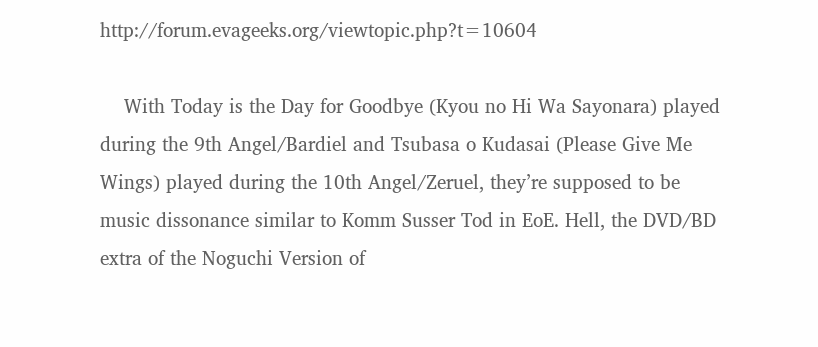http://forum.evageeks.org/viewtopic.php?t=10604

    With Today is the Day for Goodbye (Kyou no Hi Wa Sayonara) played during the 9th Angel/Bardiel and Tsubasa o Kudasai (Please Give Me Wings) played during the 10th Angel/Zeruel, they’re supposed to be music dissonance similar to Komm Susser Tod in EoE. Hell, the DVD/BD extra of the Noguchi Version of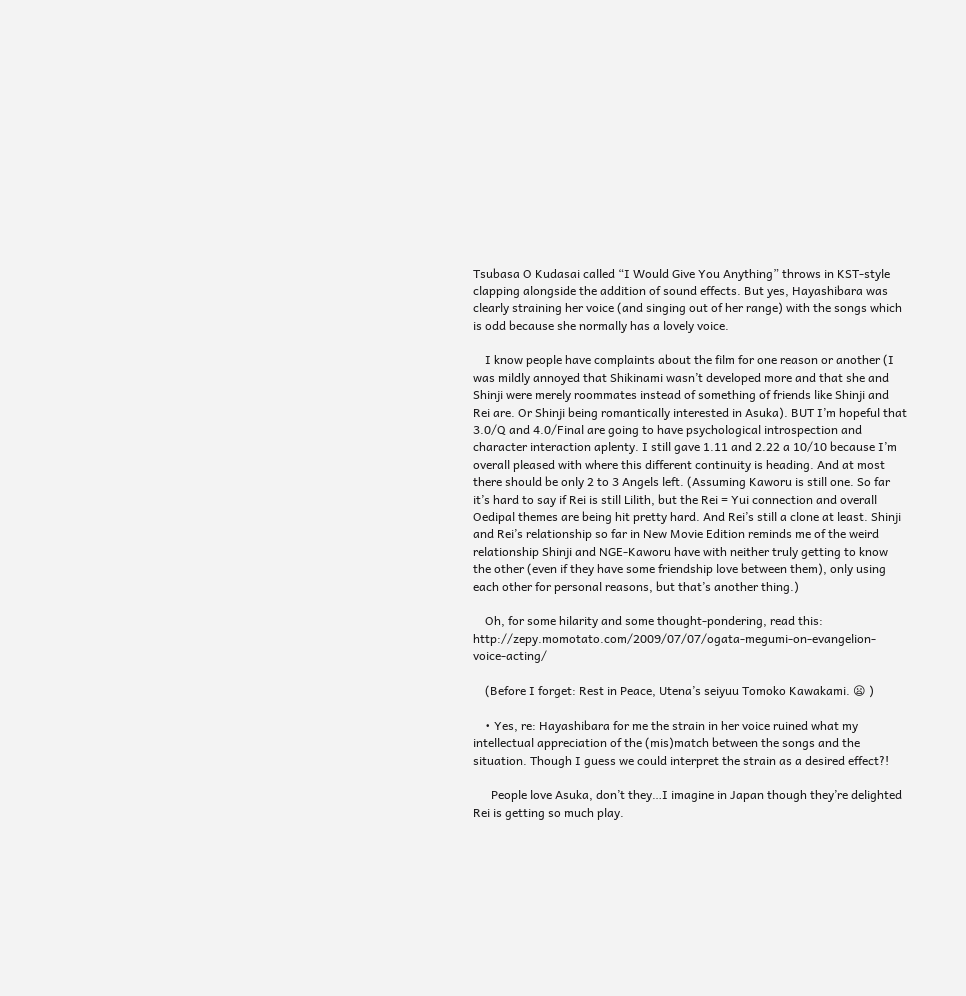Tsubasa O Kudasai called “I Would Give You Anything” throws in KST-style clapping alongside the addition of sound effects. But yes, Hayashibara was clearly straining her voice (and singing out of her range) with the songs which is odd because she normally has a lovely voice.

    I know people have complaints about the film for one reason or another (I was mildly annoyed that Shikinami wasn’t developed more and that she and Shinji were merely roommates instead of something of friends like Shinji and Rei are. Or Shinji being romantically interested in Asuka). BUT I’m hopeful that 3.0/Q and 4.0/Final are going to have psychological introspection and character interaction aplenty. I still gave 1.11 and 2.22 a 10/10 because I’m overall pleased with where this different continuity is heading. And at most there should be only 2 to 3 Angels left. (Assuming Kaworu is still one. So far it’s hard to say if Rei is still Lilith, but the Rei = Yui connection and overall Oedipal themes are being hit pretty hard. And Rei’s still a clone at least. Shinji and Rei’s relationship so far in New Movie Edition reminds me of the weird relationship Shinji and NGE-Kaworu have with neither truly getting to know the other (even if they have some friendship love between them), only using each other for personal reasons, but that’s another thing.)

    Oh, for some hilarity and some thought-pondering, read this: http://zepy.momotato.com/2009/07/07/ogata-megumi-on-evangelion-voice-acting/

    (Before I forget: Rest in Peace, Utena’s seiyuu Tomoko Kawakami. 😦 )

    • Yes, re: Hayashibara for me the strain in her voice ruined what my intellectual appreciation of the (mis)match between the songs and the situation. Though I guess we could interpret the strain as a desired effect?!

      People love Asuka, don’t they…I imagine in Japan though they’re delighted Rei is getting so much play.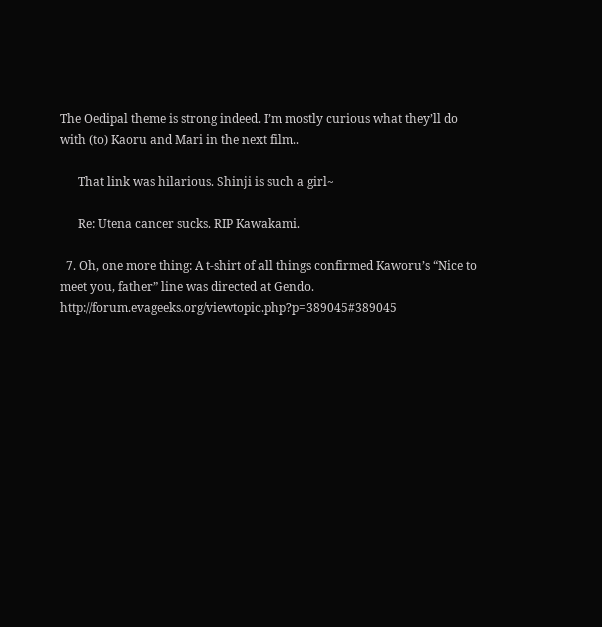The Oedipal theme is strong indeed. I’m mostly curious what they’ll do with (to) Kaoru and Mari in the next film..

      That link was hilarious. Shinji is such a girl~

      Re: Utena cancer sucks. RIP Kawakami.

  7. Oh, one more thing: A t-shirt of all things confirmed Kaworu’s “Nice to meet you, father” line was directed at Gendo. http://forum.evageeks.org/viewtopic.php?p=389045#389045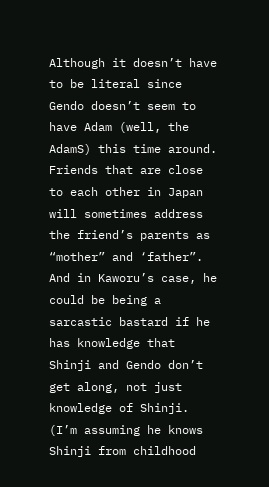Although it doesn’t have to be literal since Gendo doesn’t seem to have Adam (well, the AdamS) this time around. Friends that are close to each other in Japan will sometimes address the friend’s parents as “mother” and ‘father”. And in Kaworu’s case, he could be being a sarcastic bastard if he has knowledge that Shinji and Gendo don’t get along, not just knowledge of Shinji. (I’m assuming he knows Shinji from childhood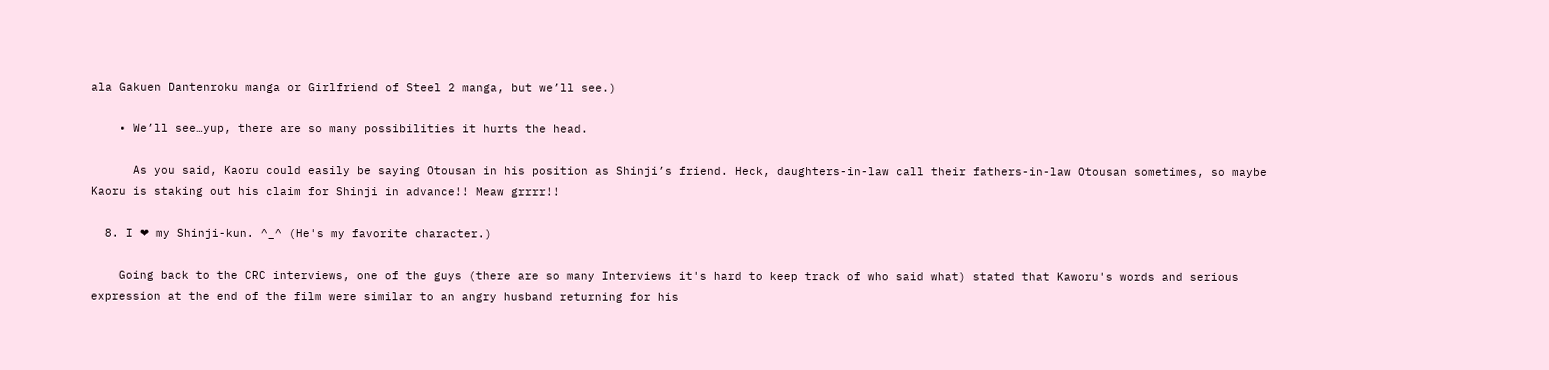ala Gakuen Dantenroku manga or Girlfriend of Steel 2 manga, but we’ll see.)

    • We’ll see…yup, there are so many possibilities it hurts the head.

      As you said, Kaoru could easily be saying Otousan in his position as Shinji’s friend. Heck, daughters-in-law call their fathers-in-law Otousan sometimes, so maybe Kaoru is staking out his claim for Shinji in advance!! Meaw grrrr!!

  8. I ❤ my Shinji-kun. ^_^ (He's my favorite character.)

    Going back to the CRC interviews, one of the guys (there are so many Interviews it's hard to keep track of who said what) stated that Kaworu's words and serious expression at the end of the film were similar to an angry husband returning for his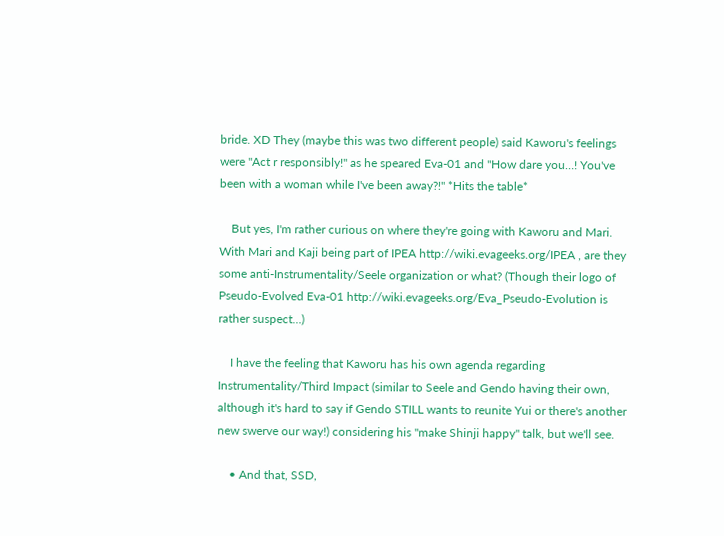bride. XD They (maybe this was two different people) said Kaworu's feelings were "Act r responsibly!" as he speared Eva-01 and "How dare you…! You've been with a woman while I've been away?!" *Hits the table*

    But yes, I'm rather curious on where they're going with Kaworu and Mari. With Mari and Kaji being part of IPEA http://wiki.evageeks.org/IPEA , are they some anti-Instrumentality/Seele organization or what? (Though their logo of Pseudo-Evolved Eva-01 http://wiki.evageeks.org/Eva_Pseudo-Evolution is rather suspect…)

    I have the feeling that Kaworu has his own agenda regarding Instrumentality/Third Impact (similar to Seele and Gendo having their own, although it's hard to say if Gendo STILL wants to reunite Yui or there's another new swerve our way!) considering his "make Shinji happy" talk, but we'll see.

    • And that, SSD,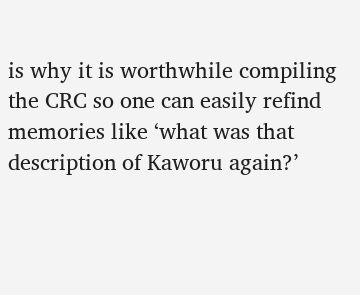is why it is worthwhile compiling the CRC so one can easily refind memories like ‘what was that description of Kaworu again?’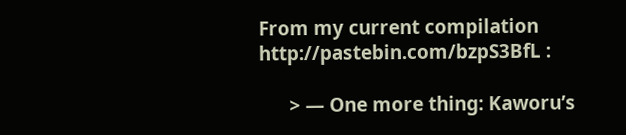From my current compilation http://pastebin.com/bzpS3BfL :

      > — One more thing: Kaworu’s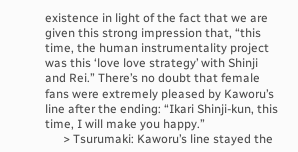existence in light of the fact that we are given this strong impression that, “this time, the human instrumentality project was this ‘love love strategy’ with Shinji and Rei.” There’s no doubt that female fans were extremely pleased by Kaworu’s line after the ending: “Ikari Shinji-kun, this time, I will make you happy.”
      > Tsurumaki: Kaworu’s line stayed the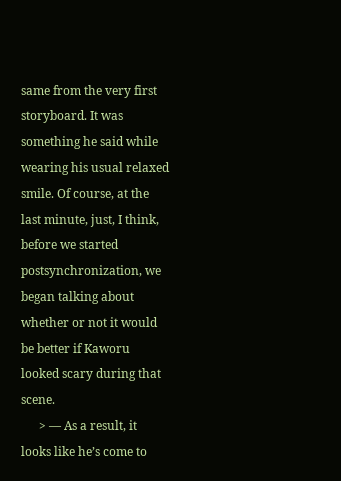same from the very first storyboard. It was something he said while wearing his usual relaxed smile. Of course, at the last minute, just, I think, before we started postsynchronization, we began talking about whether or not it would be better if Kaworu looked scary during that scene.
      > — As a result, it looks like he’s come to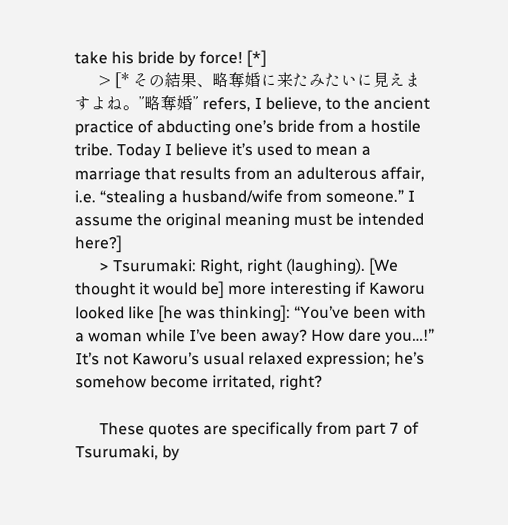take his bride by force! [*]
      > [* その結果、略奪婚に来たみたいに見えますよね。”略奪婚” refers, I believe, to the ancient practice of abducting one’s bride from a hostile tribe. Today I believe it’s used to mean a marriage that results from an adulterous affair, i.e. “stealing a husband/wife from someone.” I assume the original meaning must be intended here?]
      > Tsurumaki: Right, right (laughing). [We thought it would be] more interesting if Kaworu looked like [he was thinking]: “You’ve been with a woman while I’ve been away? How dare you…!” It’s not Kaworu’s usual relaxed expression; he’s somehow become irritated, right?

      These quotes are specifically from part 7 of Tsurumaki, by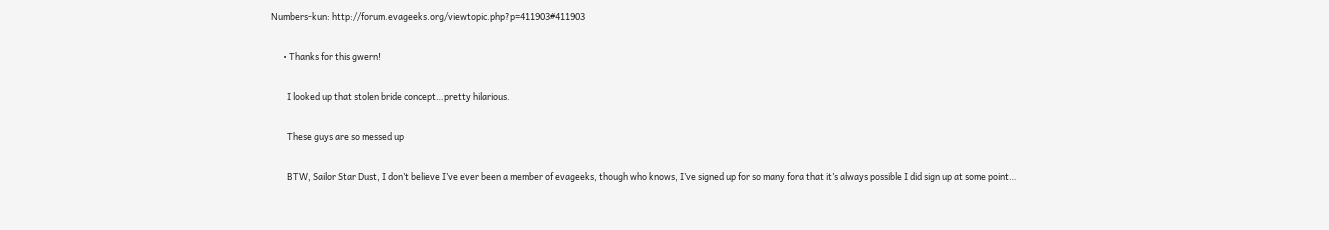Numbers-kun: http://forum.evageeks.org/viewtopic.php?p=411903#411903

      • Thanks for this gwern!

        I looked up that stolen bride concept…pretty hilarious.

        These guys are so messed up

        BTW, Sailor Star Dust, I don’t believe I’ve ever been a member of evageeks, though who knows, I’ve signed up for so many fora that it’s always possible I did sign up at some point…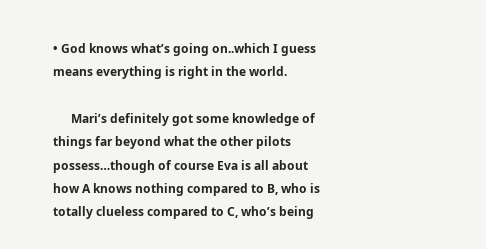• God knows what’s going on..which I guess means everything is right in the world.

      Mari’s definitely got some knowledge of things far beyond what the other pilots possess…though of course Eva is all about how A knows nothing compared to B, who is totally clueless compared to C, who’s being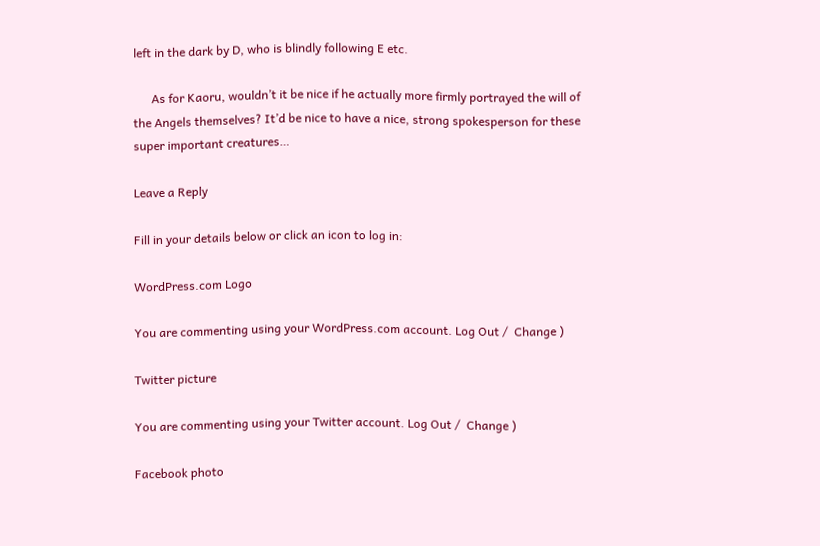left in the dark by D, who is blindly following E etc.

      As for Kaoru, wouldn’t it be nice if he actually more firmly portrayed the will of the Angels themselves? It’d be nice to have a nice, strong spokesperson for these super important creatures…

Leave a Reply

Fill in your details below or click an icon to log in:

WordPress.com Logo

You are commenting using your WordPress.com account. Log Out /  Change )

Twitter picture

You are commenting using your Twitter account. Log Out /  Change )

Facebook photo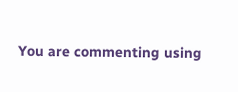You are commenting using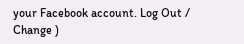your Facebook account. Log Out /  Change )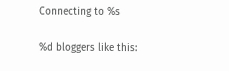Connecting to %s

%d bloggers like this: